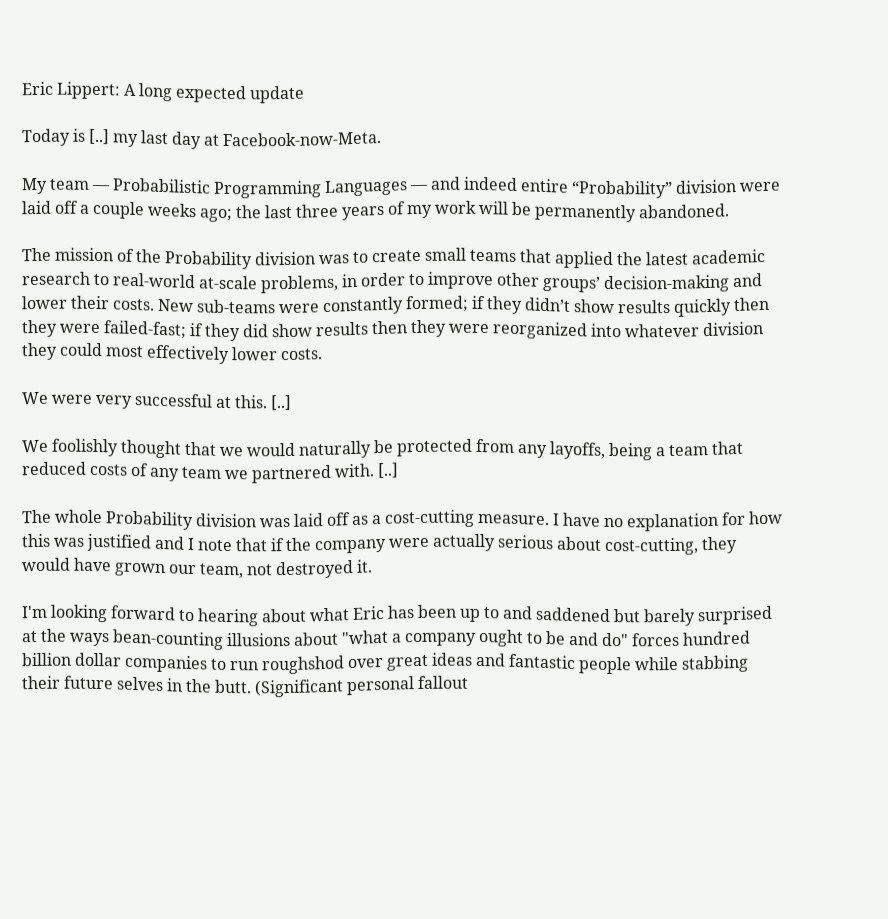Eric Lippert: A long expected update

Today is [..] my last day at Facebook-now-Meta.

My team — Probabilistic Programming Languages — and indeed entire “Probability” division were laid off a couple weeks ago; the last three years of my work will be permanently abandoned.

The mission of the Probability division was to create small teams that applied the latest academic research to real-world at-scale problems, in order to improve other groups’ decision-making and lower their costs. New sub-teams were constantly formed; if they didn’t show results quickly then they were failed-fast; if they did show results then they were reorganized into whatever division they could most effectively lower costs.

We were very successful at this. [..]

We foolishly thought that we would naturally be protected from any layoffs, being a team that reduced costs of any team we partnered with. [..]

The whole Probability division was laid off as a cost-cutting measure. I have no explanation for how this was justified and I note that if the company were actually serious about cost-cutting, they would have grown our team, not destroyed it.

I'm looking forward to hearing about what Eric has been up to and saddened but barely surprised at the ways bean-counting illusions about "what a company ought to be and do" forces hundred billion dollar companies to run roughshod over great ideas and fantastic people while stabbing their future selves in the butt. (Significant personal fallout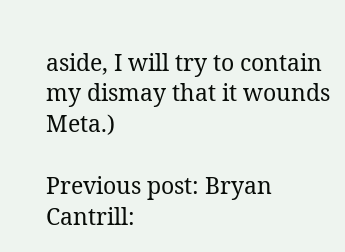aside, I will try to contain my dismay that it wounds Meta.)

Previous post: Bryan Cantrill: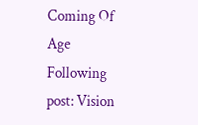Coming Of Age Following post: Vision